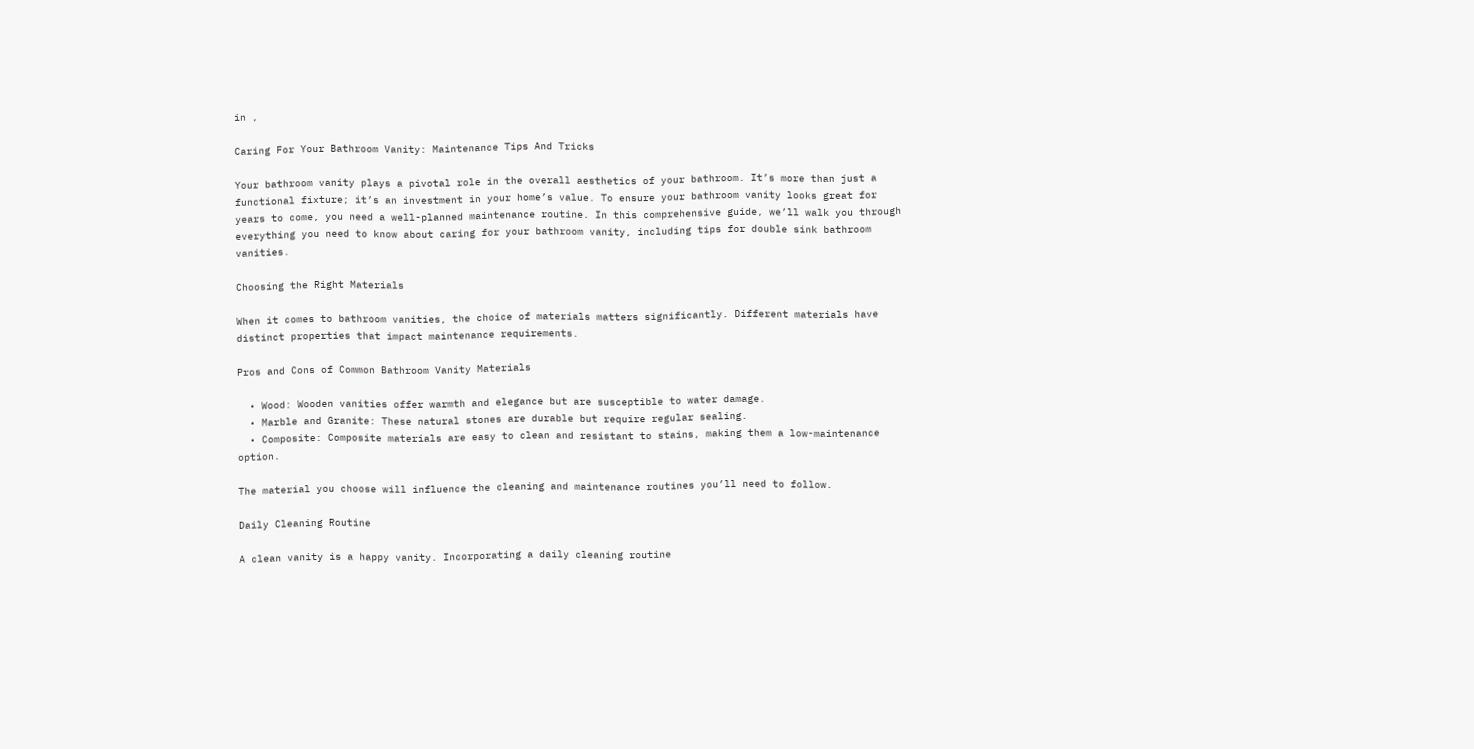in ,

Caring For Your Bathroom Vanity: Maintenance Tips And Tricks

Your bathroom vanity plays a pivotal role in the overall aesthetics of your bathroom. It’s more than just a functional fixture; it’s an investment in your home’s value. To ensure your bathroom vanity looks great for years to come, you need a well-planned maintenance routine. In this comprehensive guide, we’ll walk you through everything you need to know about caring for your bathroom vanity, including tips for double sink bathroom vanities.

Choosing the Right Materials

When it comes to bathroom vanities, the choice of materials matters significantly. Different materials have distinct properties that impact maintenance requirements.

Pros and Cons of Common Bathroom Vanity Materials

  • Wood: Wooden vanities offer warmth and elegance but are susceptible to water damage.
  • Marble and Granite: These natural stones are durable but require regular sealing.
  • Composite: Composite materials are easy to clean and resistant to stains, making them a low-maintenance option.

The material you choose will influence the cleaning and maintenance routines you’ll need to follow.

Daily Cleaning Routine

A clean vanity is a happy vanity. Incorporating a daily cleaning routine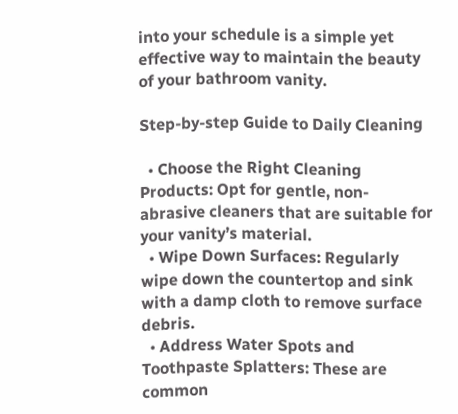into your schedule is a simple yet effective way to maintain the beauty of your bathroom vanity.

Step-by-step Guide to Daily Cleaning

  • Choose the Right Cleaning Products: Opt for gentle, non-abrasive cleaners that are suitable for your vanity’s material.
  • Wipe Down Surfaces: Regularly wipe down the countertop and sink with a damp cloth to remove surface debris.
  • Address Water Spots and Toothpaste Splatters: These are common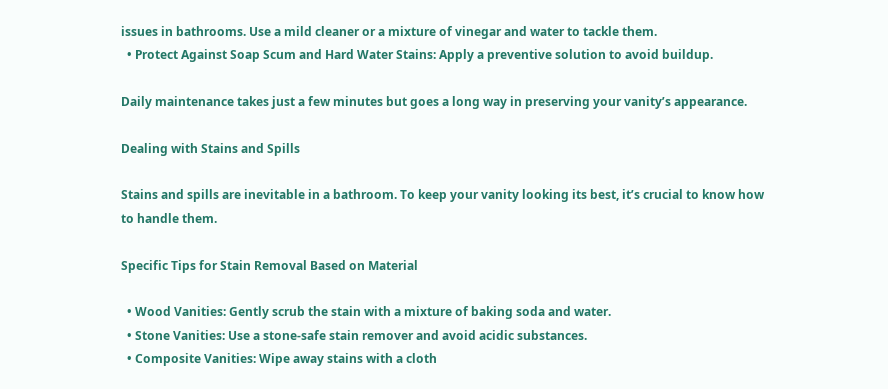issues in bathrooms. Use a mild cleaner or a mixture of vinegar and water to tackle them.
  • Protect Against Soap Scum and Hard Water Stains: Apply a preventive solution to avoid buildup.

Daily maintenance takes just a few minutes but goes a long way in preserving your vanity’s appearance.

Dealing with Stains and Spills

Stains and spills are inevitable in a bathroom. To keep your vanity looking its best, it’s crucial to know how to handle them.

Specific Tips for Stain Removal Based on Material

  • Wood Vanities: Gently scrub the stain with a mixture of baking soda and water.
  • Stone Vanities: Use a stone-safe stain remover and avoid acidic substances.
  • Composite Vanities: Wipe away stains with a cloth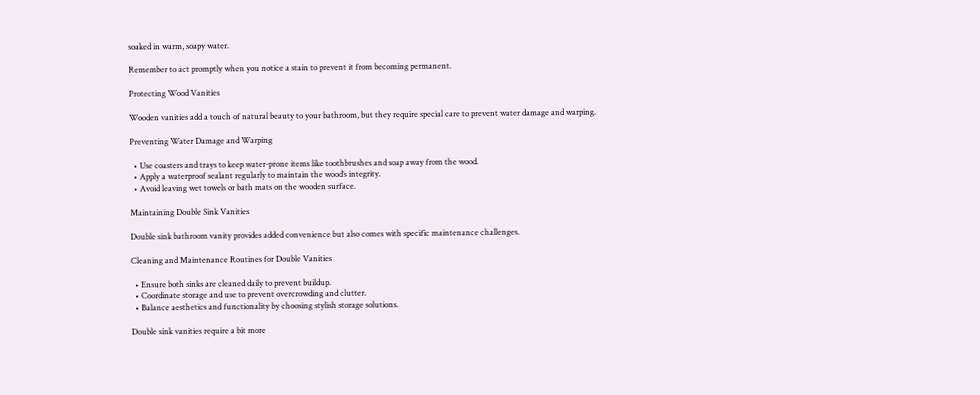soaked in warm, soapy water.

Remember to act promptly when you notice a stain to prevent it from becoming permanent.

Protecting Wood Vanities

Wooden vanities add a touch of natural beauty to your bathroom, but they require special care to prevent water damage and warping.

Preventing Water Damage and Warping

  • Use coasters and trays to keep water-prone items like toothbrushes and soap away from the wood.
  • Apply a waterproof sealant regularly to maintain the wood’s integrity.
  • Avoid leaving wet towels or bath mats on the wooden surface.

Maintaining Double Sink Vanities

Double sink bathroom vanity provides added convenience but also comes with specific maintenance challenges.

Cleaning and Maintenance Routines for Double Vanities

  • Ensure both sinks are cleaned daily to prevent buildup.
  • Coordinate storage and use to prevent overcrowding and clutter.
  • Balance aesthetics and functionality by choosing stylish storage solutions.

Double sink vanities require a bit more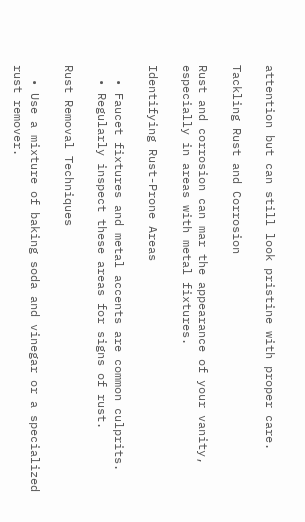attention but can still look pristine with proper care.

Tackling Rust and Corrosion

Rust and corrosion can mar the appearance of your vanity, especially in areas with metal fixtures.

Identifying Rust-Prone Areas

  • Faucet fixtures and metal accents are common culprits.
  • Regularly inspect these areas for signs of rust.

Rust Removal Techniques

  • Use a mixture of baking soda and vinegar or a specialized rust remover.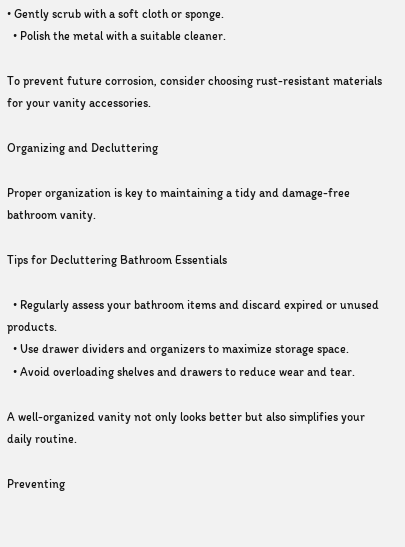• Gently scrub with a soft cloth or sponge.
  • Polish the metal with a suitable cleaner.

To prevent future corrosion, consider choosing rust-resistant materials for your vanity accessories.

Organizing and Decluttering

Proper organization is key to maintaining a tidy and damage-free bathroom vanity.

Tips for Decluttering Bathroom Essentials

  • Regularly assess your bathroom items and discard expired or unused products.
  • Use drawer dividers and organizers to maximize storage space.
  • Avoid overloading shelves and drawers to reduce wear and tear.

A well-organized vanity not only looks better but also simplifies your daily routine.

Preventing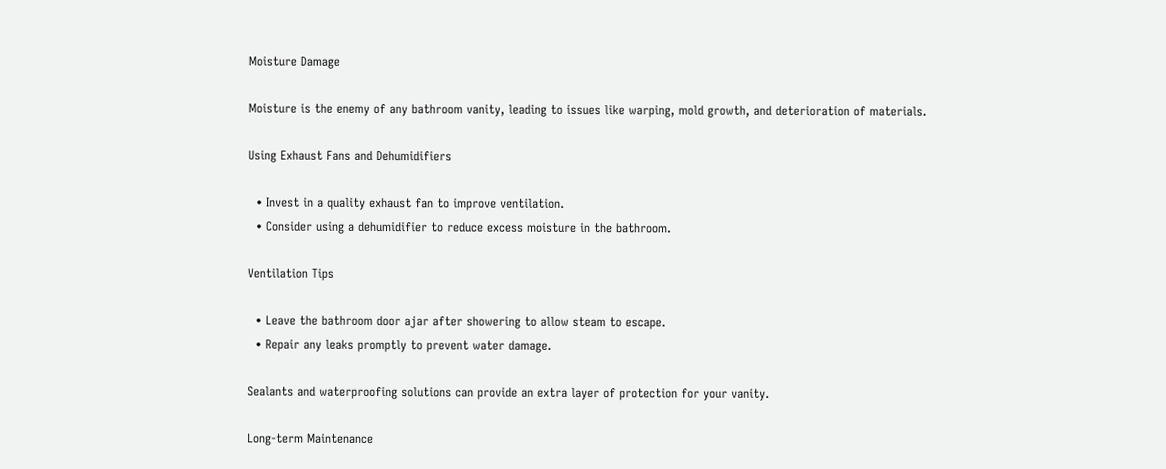Moisture Damage

Moisture is the enemy of any bathroom vanity, leading to issues like warping, mold growth, and deterioration of materials.

Using Exhaust Fans and Dehumidifiers

  • Invest in a quality exhaust fan to improve ventilation.
  • Consider using a dehumidifier to reduce excess moisture in the bathroom.

Ventilation Tips

  • Leave the bathroom door ajar after showering to allow steam to escape.
  • Repair any leaks promptly to prevent water damage.

Sealants and waterproofing solutions can provide an extra layer of protection for your vanity.

Long-term Maintenance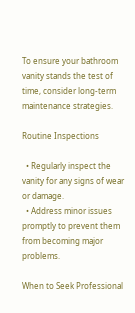To ensure your bathroom vanity stands the test of time, consider long-term maintenance strategies.

Routine Inspections

  • Regularly inspect the vanity for any signs of wear or damage.
  • Address minor issues promptly to prevent them from becoming major problems.

When to Seek Professional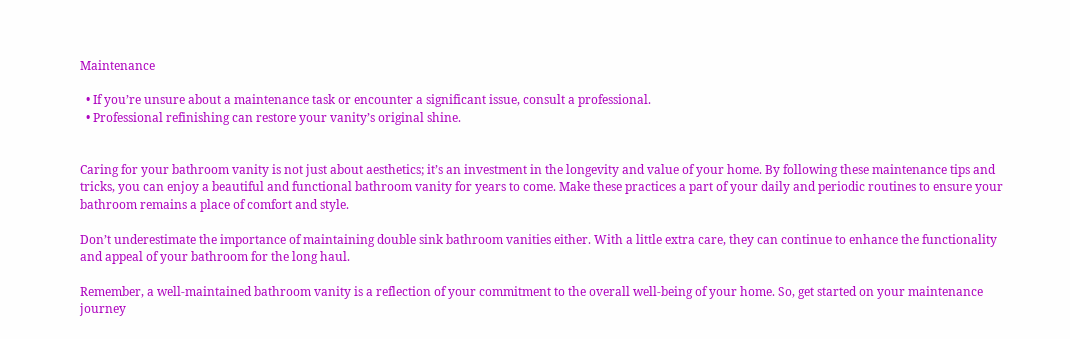Maintenance

  • If you’re unsure about a maintenance task or encounter a significant issue, consult a professional.
  • Professional refinishing can restore your vanity’s original shine.


Caring for your bathroom vanity is not just about aesthetics; it’s an investment in the longevity and value of your home. By following these maintenance tips and tricks, you can enjoy a beautiful and functional bathroom vanity for years to come. Make these practices a part of your daily and periodic routines to ensure your bathroom remains a place of comfort and style.

Don’t underestimate the importance of maintaining double sink bathroom vanities either. With a little extra care, they can continue to enhance the functionality and appeal of your bathroom for the long haul.

Remember, a well-maintained bathroom vanity is a reflection of your commitment to the overall well-being of your home. So, get started on your maintenance journey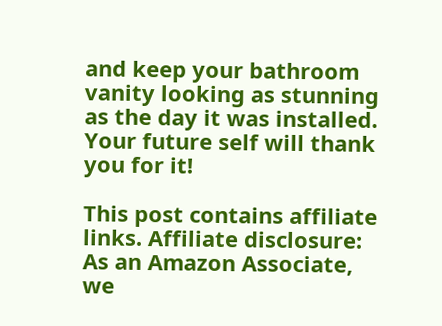and keep your bathroom vanity looking as stunning as the day it was installed. Your future self will thank you for it!

This post contains affiliate links. Affiliate disclosure: As an Amazon Associate, we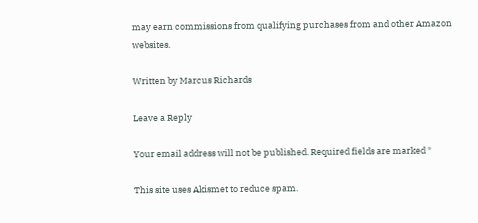may earn commissions from qualifying purchases from and other Amazon websites.

Written by Marcus Richards

Leave a Reply

Your email address will not be published. Required fields are marked *

This site uses Akismet to reduce spam.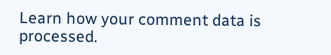Learn how your comment data is processed.